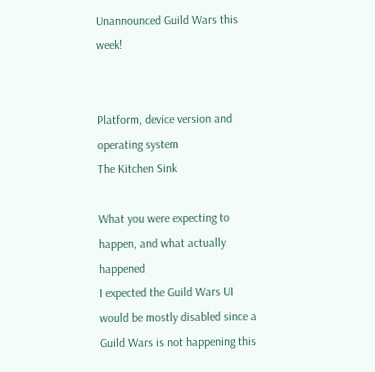Unannounced Guild Wars this week!


Platform, device version and operating system
The Kitchen Sink

What you were expecting to happen, and what actually happened
I expected the Guild Wars UI would be mostly disabled since a Guild Wars is not happening this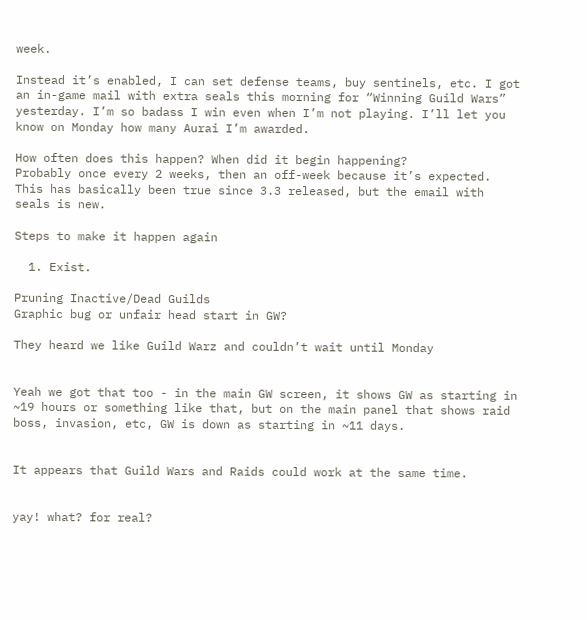week.

Instead it’s enabled, I can set defense teams, buy sentinels, etc. I got an in-game mail with extra seals this morning for “Winning Guild Wars” yesterday. I’m so badass I win even when I’m not playing. I’ll let you know on Monday how many Aurai I’m awarded.

How often does this happen? When did it begin happening?
Probably once every 2 weeks, then an off-week because it’s expected. This has basically been true since 3.3 released, but the email with seals is new.

Steps to make it happen again

  1. Exist.

Pruning Inactive/Dead Guilds
Graphic bug or unfair head start in GW?

They heard we like Guild Warz and couldn’t wait until Monday


Yeah we got that too - in the main GW screen, it shows GW as starting in ~19 hours or something like that, but on the main panel that shows raid boss, invasion, etc, GW is down as starting in ~11 days.


It appears that Guild Wars and Raids could work at the same time.


yay! what? for real?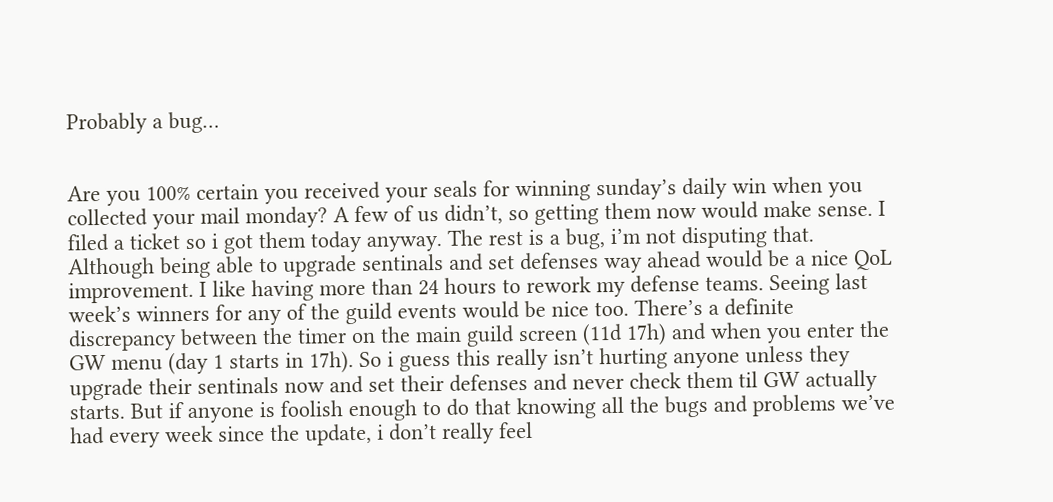Probably a bug…


Are you 100% certain you received your seals for winning sunday’s daily win when you collected your mail monday? A few of us didn’t, so getting them now would make sense. I filed a ticket so i got them today anyway. The rest is a bug, i’m not disputing that. Although being able to upgrade sentinals and set defenses way ahead would be a nice QoL improvement. I like having more than 24 hours to rework my defense teams. Seeing last week’s winners for any of the guild events would be nice too. There’s a definite discrepancy between the timer on the main guild screen (11d 17h) and when you enter the GW menu (day 1 starts in 17h). So i guess this really isn’t hurting anyone unless they upgrade their sentinals now and set their defenses and never check them til GW actually starts. But if anyone is foolish enough to do that knowing all the bugs and problems we’ve had every week since the update, i don’t really feel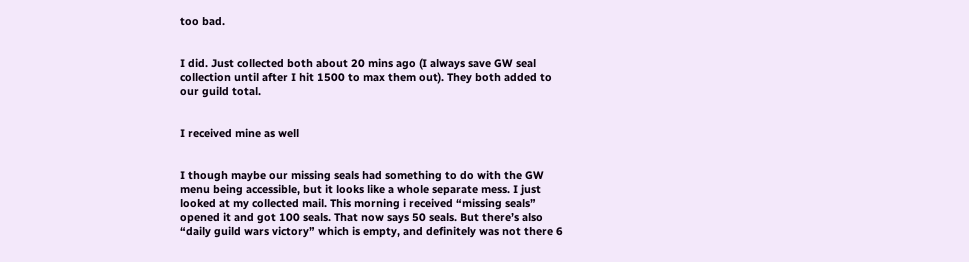too bad.


I did. Just collected both about 20 mins ago (I always save GW seal collection until after I hit 1500 to max them out). They both added to our guild total.


I received mine as well


I though maybe our missing seals had something to do with the GW menu being accessible, but it looks like a whole separate mess. I just looked at my collected mail. This morning i received “missing seals” opened it and got 100 seals. That now says 50 seals. But there’s also “daily guild wars victory” which is empty, and definitely was not there 6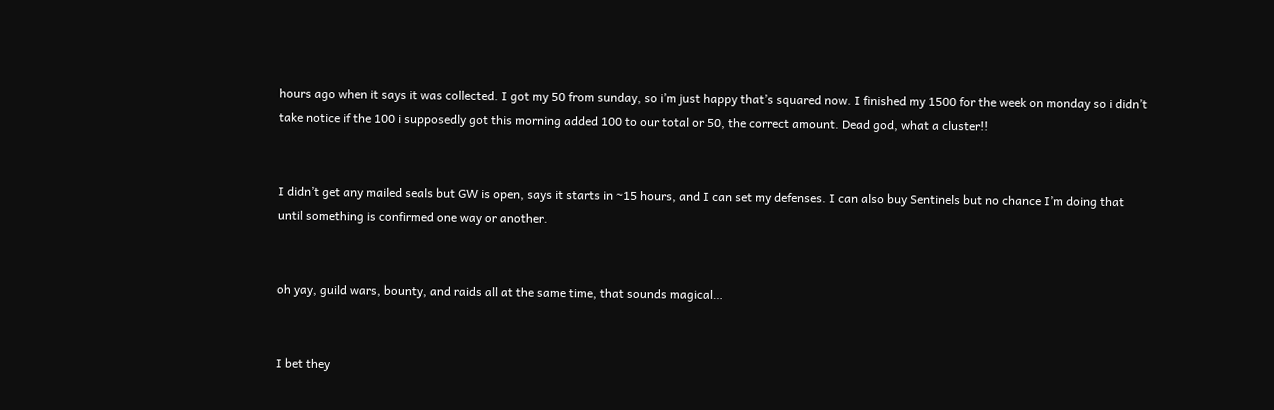hours ago when it says it was collected. I got my 50 from sunday, so i’m just happy that’s squared now. I finished my 1500 for the week on monday so i didn’t take notice if the 100 i supposedly got this morning added 100 to our total or 50, the correct amount. Dead god, what a cluster!!


I didn’t get any mailed seals but GW is open, says it starts in ~15 hours, and I can set my defenses. I can also buy Sentinels but no chance I’m doing that until something is confirmed one way or another.


oh yay, guild wars, bounty, and raids all at the same time, that sounds magical…


I bet they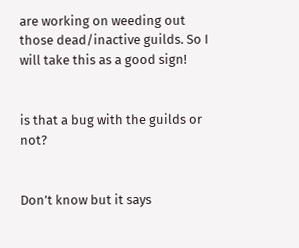are working on weeding out those dead/inactive guilds. So I will take this as a good sign!


is that a bug with the guilds or not?


Don’t know but it says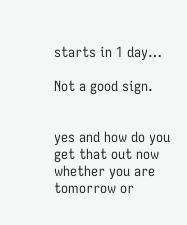starts in 1 day…

Not a good sign.


yes and how do you get that out now whether you are tomorrow or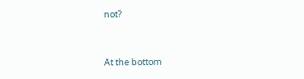not?


At the bottom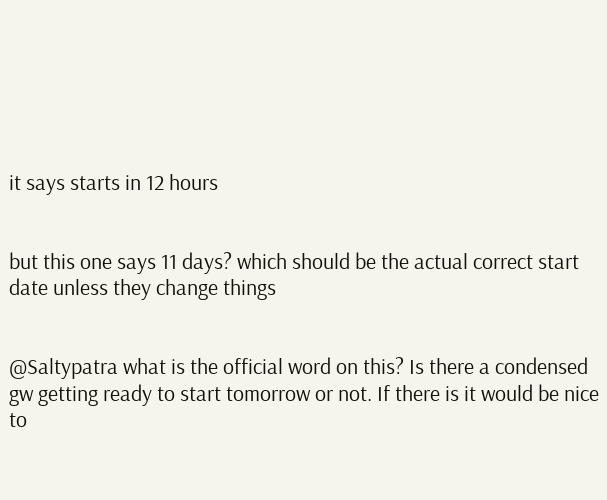it says starts in 12 hours


but this one says 11 days? which should be the actual correct start date unless they change things


@Saltypatra what is the official word on this? Is there a condensed gw getting ready to start tomorrow or not. If there is it would be nice to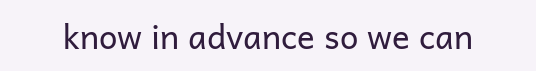know in advance so we can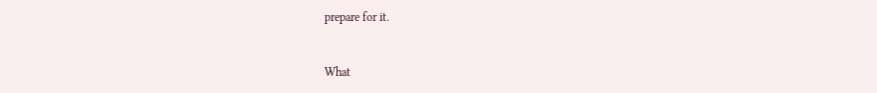prepare for it.


What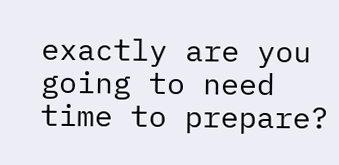exactly are you going to need time to prepare?